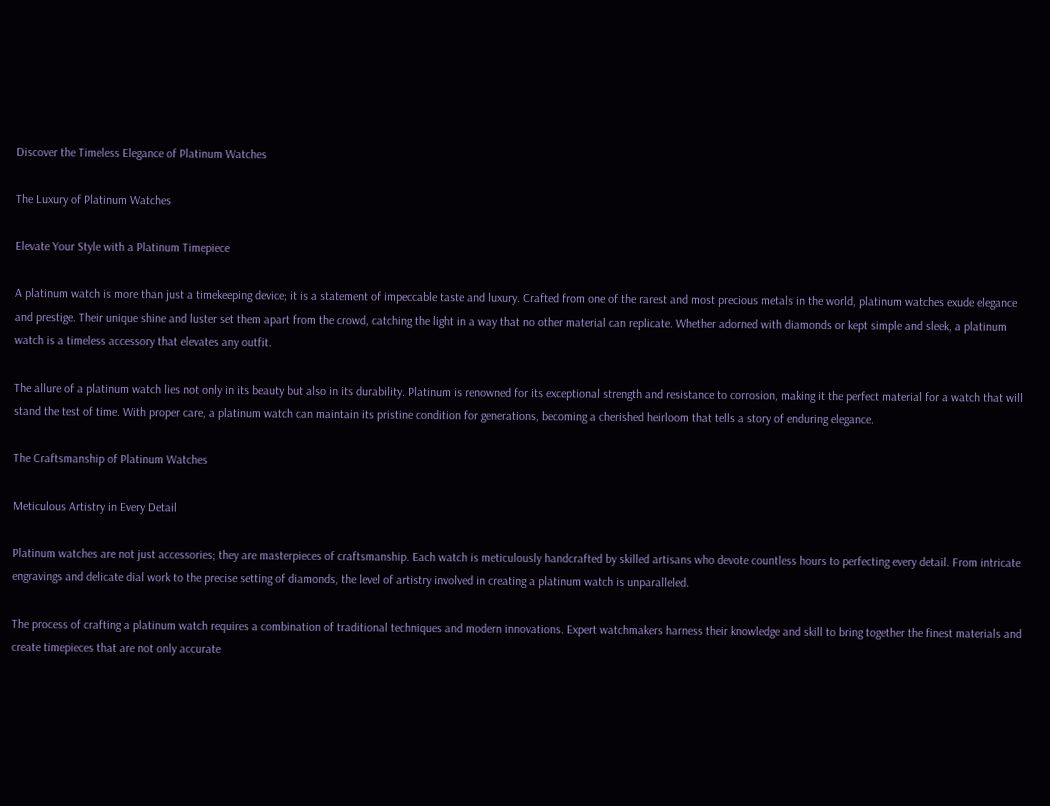Discover the Timeless Elegance of Platinum Watches

The Luxury of Platinum Watches

Elevate Your Style with a Platinum Timepiece

A platinum watch is more than just a timekeeping device; it is a statement of impeccable taste and luxury. Crafted from one of the rarest and most precious metals in the world, platinum watches exude elegance and prestige. Their unique shine and luster set them apart from the crowd, catching the light in a way that no other material can replicate. Whether adorned with diamonds or kept simple and sleek, a platinum watch is a timeless accessory that elevates any outfit.

The allure of a platinum watch lies not only in its beauty but also in its durability. Platinum is renowned for its exceptional strength and resistance to corrosion, making it the perfect material for a watch that will stand the test of time. With proper care, a platinum watch can maintain its pristine condition for generations, becoming a cherished heirloom that tells a story of enduring elegance.

The Craftsmanship of Platinum Watches

Meticulous Artistry in Every Detail

Platinum watches are not just accessories; they are masterpieces of craftsmanship. Each watch is meticulously handcrafted by skilled artisans who devote countless hours to perfecting every detail. From intricate engravings and delicate dial work to the precise setting of diamonds, the level of artistry involved in creating a platinum watch is unparalleled.

The process of crafting a platinum watch requires a combination of traditional techniques and modern innovations. Expert watchmakers harness their knowledge and skill to bring together the finest materials and create timepieces that are not only accurate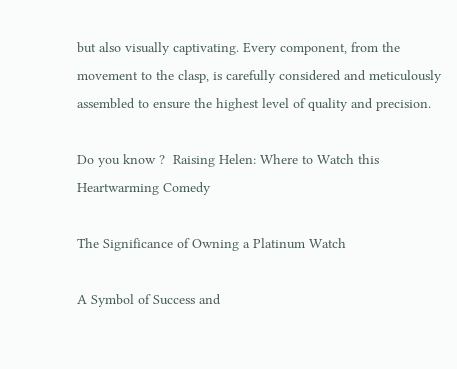but also visually captivating. Every component, from the movement to the clasp, is carefully considered and meticulously assembled to ensure the highest level of quality and precision.

Do you know ?  Raising Helen: Where to Watch this Heartwarming Comedy

The Significance of Owning a Platinum Watch

A Symbol of Success and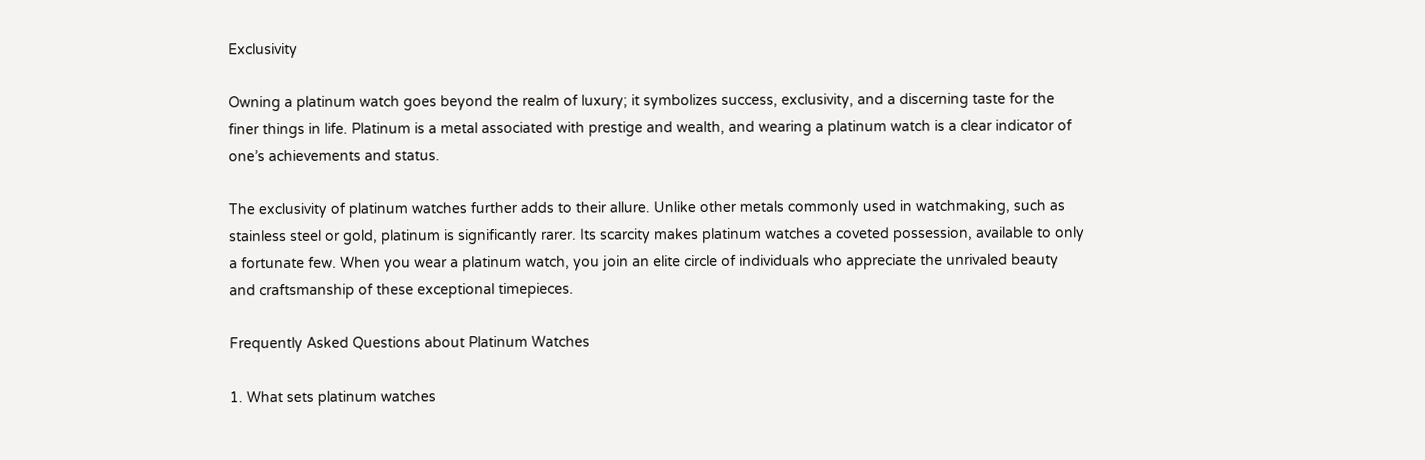Exclusivity

Owning a platinum watch goes beyond the realm of luxury; it symbolizes success, exclusivity, and a discerning taste for the finer things in life. Platinum is a metal associated with prestige and wealth, and wearing a platinum watch is a clear indicator of one’s achievements and status.

The exclusivity of platinum watches further adds to their allure. Unlike other metals commonly used in watchmaking, such as stainless steel or gold, platinum is significantly rarer. Its scarcity makes platinum watches a coveted possession, available to only a fortunate few. When you wear a platinum watch, you join an elite circle of individuals who appreciate the unrivaled beauty and craftsmanship of these exceptional timepieces.

Frequently Asked Questions about Platinum Watches

1. What sets platinum watches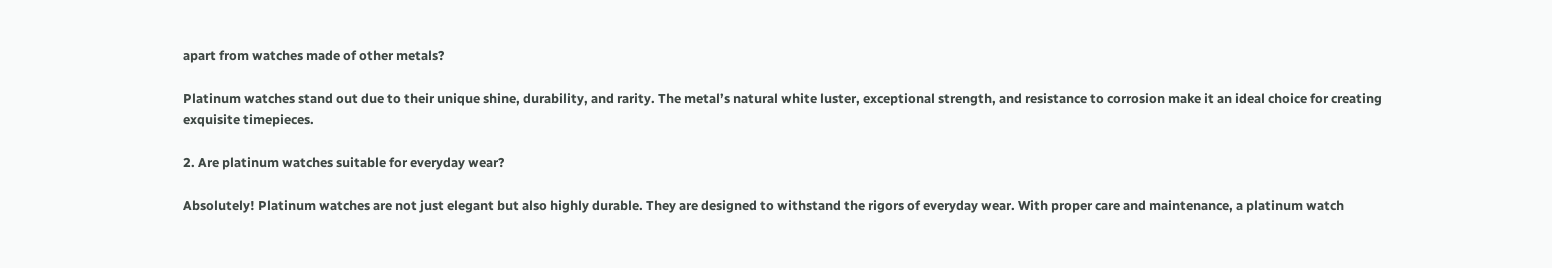apart from watches made of other metals?

Platinum watches stand out due to their unique shine, durability, and rarity. The metal’s natural white luster, exceptional strength, and resistance to corrosion make it an ideal choice for creating exquisite timepieces.

2. Are platinum watches suitable for everyday wear?

Absolutely! Platinum watches are not just elegant but also highly durable. They are designed to withstand the rigors of everyday wear. With proper care and maintenance, a platinum watch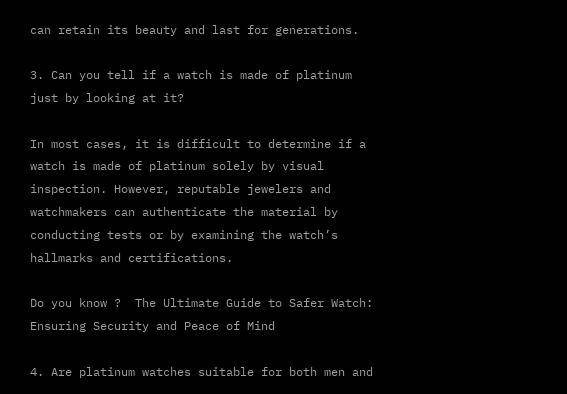can retain its beauty and last for generations.

3. Can you tell if a watch is made of platinum just by looking at it?

In most cases, it is difficult to determine if a watch is made of platinum solely by visual inspection. However, reputable jewelers and watchmakers can authenticate the material by conducting tests or by examining the watch’s hallmarks and certifications.

Do you know ?  The Ultimate Guide to Safer Watch: Ensuring Security and Peace of Mind

4. Are platinum watches suitable for both men and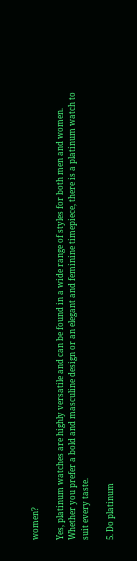women?

Yes, platinum watches are highly versatile and can be found in a wide range of styles for both men and women. Whether you prefer a bold and masculine design or an elegant and feminine timepiece, there is a platinum watch to suit every taste.

5. Do platinum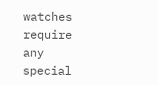watches require any special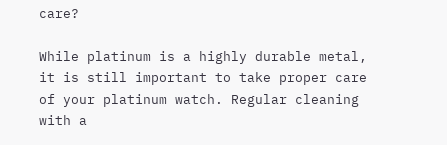care?

While platinum is a highly durable metal, it is still important to take proper care of your platinum watch. Regular cleaning with a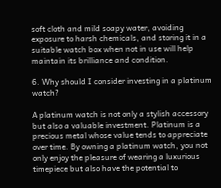soft cloth and mild soapy water, avoiding exposure to harsh chemicals, and storing it in a suitable watch box when not in use will help maintain its brilliance and condition.

6. Why should I consider investing in a platinum watch?

A platinum watch is not only a stylish accessory but also a valuable investment. Platinum is a precious metal whose value tends to appreciate over time. By owning a platinum watch, you not only enjoy the pleasure of wearing a luxurious timepiece but also have the potential to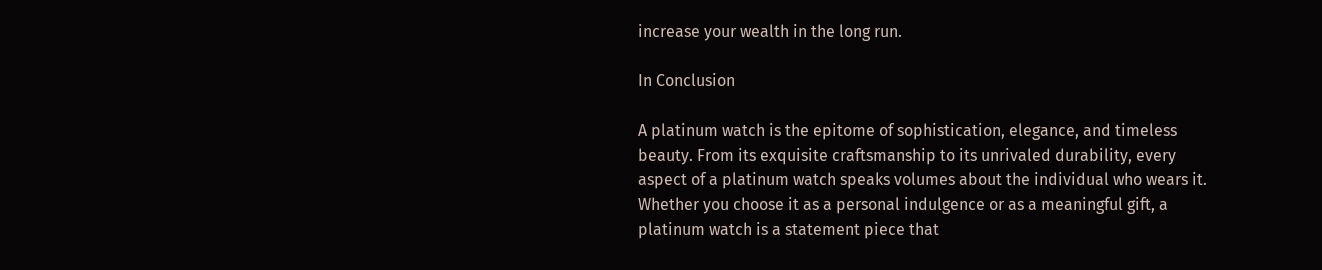increase your wealth in the long run.

In Conclusion

A platinum watch is the epitome of sophistication, elegance, and timeless beauty. From its exquisite craftsmanship to its unrivaled durability, every aspect of a platinum watch speaks volumes about the individual who wears it. Whether you choose it as a personal indulgence or as a meaningful gift, a platinum watch is a statement piece that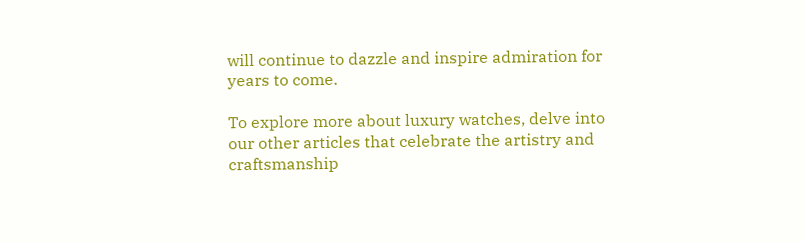will continue to dazzle and inspire admiration for years to come.

To explore more about luxury watches, delve into our other articles that celebrate the artistry and craftsmanship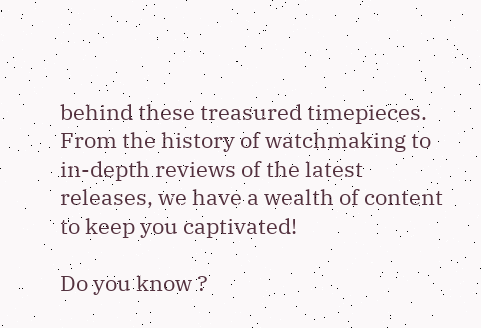behind these treasured timepieces. From the history of watchmaking to in-depth reviews of the latest releases, we have a wealth of content to keep you captivated!

Do you know ?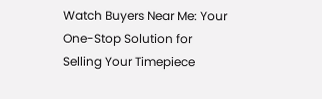Watch Buyers Near Me: Your One-Stop Solution for Selling Your Timepiece